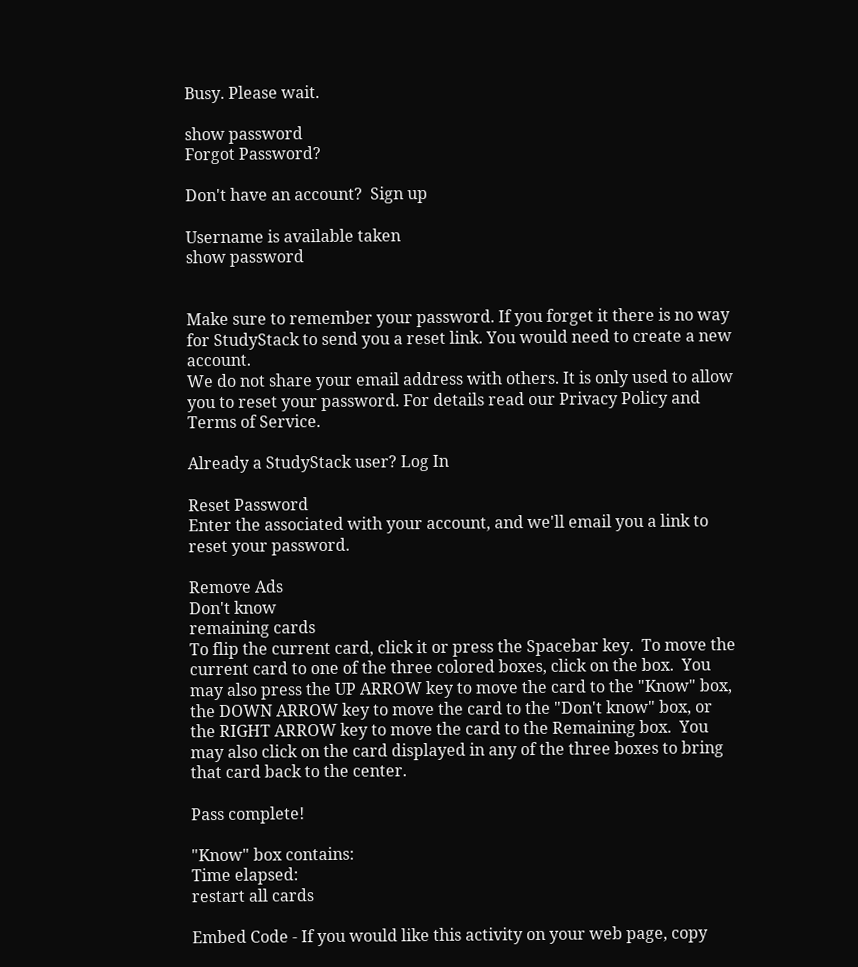Busy. Please wait.

show password
Forgot Password?

Don't have an account?  Sign up

Username is available taken
show password


Make sure to remember your password. If you forget it there is no way for StudyStack to send you a reset link. You would need to create a new account.
We do not share your email address with others. It is only used to allow you to reset your password. For details read our Privacy Policy and Terms of Service.

Already a StudyStack user? Log In

Reset Password
Enter the associated with your account, and we'll email you a link to reset your password.

Remove Ads
Don't know
remaining cards
To flip the current card, click it or press the Spacebar key.  To move the current card to one of the three colored boxes, click on the box.  You may also press the UP ARROW key to move the card to the "Know" box, the DOWN ARROW key to move the card to the "Don't know" box, or the RIGHT ARROW key to move the card to the Remaining box.  You may also click on the card displayed in any of the three boxes to bring that card back to the center.

Pass complete!

"Know" box contains:
Time elapsed:
restart all cards

Embed Code - If you would like this activity on your web page, copy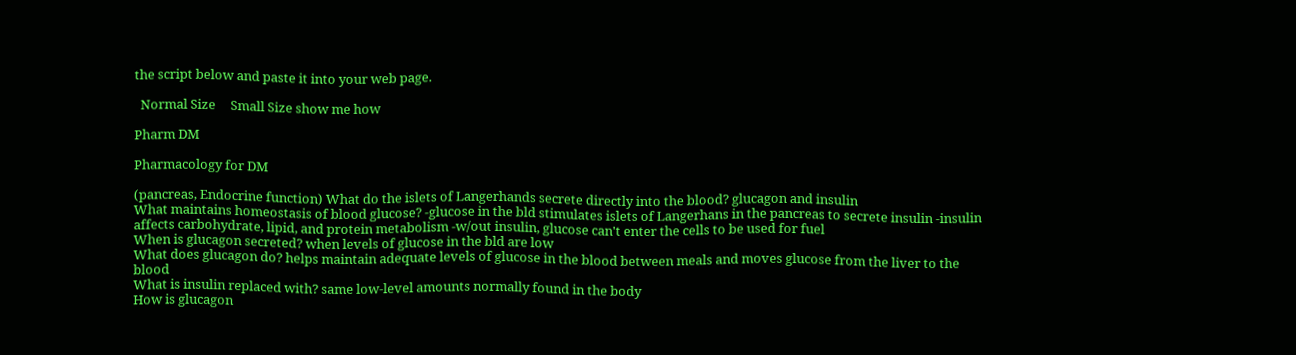the script below and paste it into your web page.

  Normal Size     Small Size show me how

Pharm DM

Pharmacology for DM

(pancreas, Endocrine function) What do the islets of Langerhands secrete directly into the blood? glucagon and insulin
What maintains homeostasis of blood glucose? -glucose in the bld stimulates islets of Langerhans in the pancreas to secrete insulin -insulin affects carbohydrate, lipid, and protein metabolism -w/out insulin, glucose can't enter the cells to be used for fuel
When is glucagon secreted? when levels of glucose in the bld are low
What does glucagon do? helps maintain adequate levels of glucose in the blood between meals and moves glucose from the liver to the blood
What is insulin replaced with? same low-level amounts normally found in the body
How is glucagon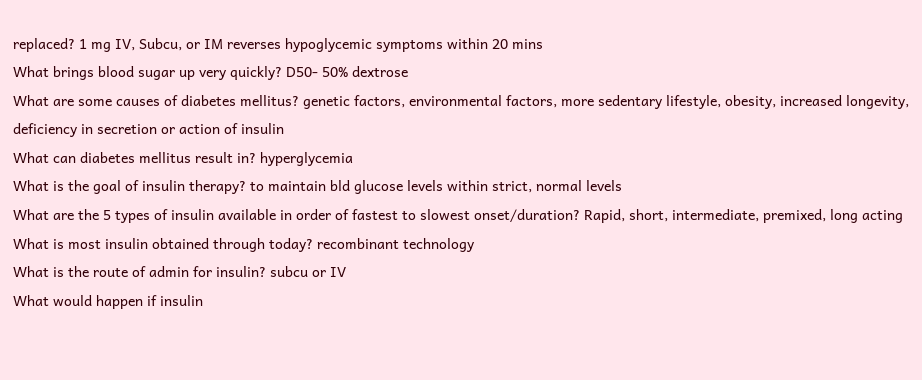replaced? 1 mg IV, Subcu, or IM reverses hypoglycemic symptoms within 20 mins
What brings blood sugar up very quickly? D50- 50% dextrose
What are some causes of diabetes mellitus? genetic factors, environmental factors, more sedentary lifestyle, obesity, increased longevity, deficiency in secretion or action of insulin
What can diabetes mellitus result in? hyperglycemia
What is the goal of insulin therapy? to maintain bld glucose levels within strict, normal levels
What are the 5 types of insulin available in order of fastest to slowest onset/duration? Rapid, short, intermediate, premixed, long acting
What is most insulin obtained through today? recombinant technology
What is the route of admin for insulin? subcu or IV
What would happen if insulin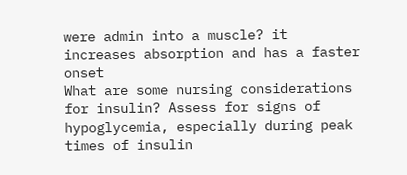were admin into a muscle? it increases absorption and has a faster onset
What are some nursing considerations for insulin? Assess for signs of hypoglycemia, especially during peak times of insulin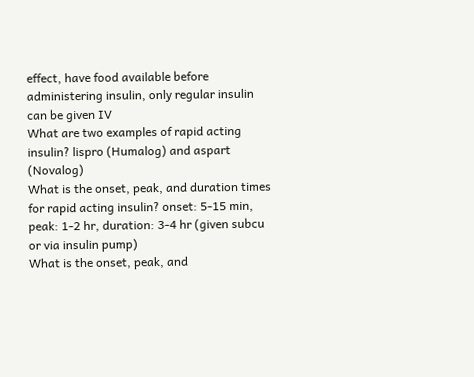effect, have food available before administering insulin, only regular insulin can be given IV
What are two examples of rapid acting insulin? lispro (Humalog) and aspart (Novalog)
What is the onset, peak, and duration times for rapid acting insulin? onset: 5-15 min, peak: 1-2 hr, duration: 3-4 hr (given subcu or via insulin pump)
What is the onset, peak, and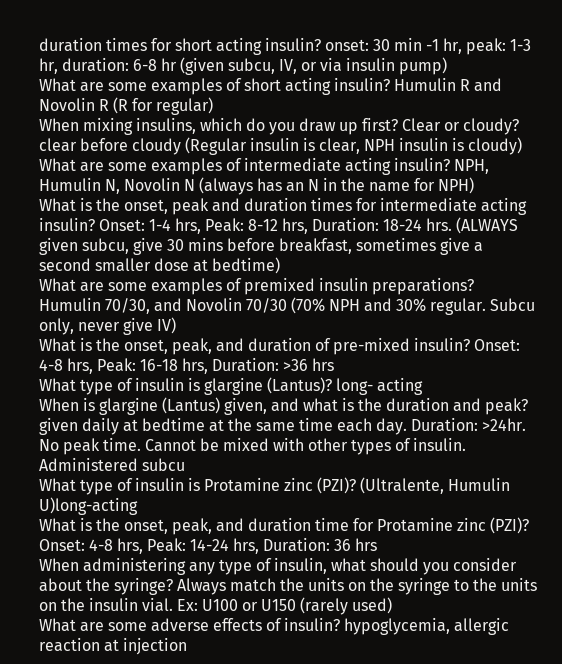duration times for short acting insulin? onset: 30 min -1 hr, peak: 1-3 hr, duration: 6-8 hr (given subcu, IV, or via insulin pump)
What are some examples of short acting insulin? Humulin R and Novolin R (R for regular)
When mixing insulins, which do you draw up first? Clear or cloudy? clear before cloudy (Regular insulin is clear, NPH insulin is cloudy)
What are some examples of intermediate acting insulin? NPH, Humulin N, Novolin N (always has an N in the name for NPH)
What is the onset, peak and duration times for intermediate acting insulin? Onset: 1-4 hrs, Peak: 8-12 hrs, Duration: 18-24 hrs. (ALWAYS given subcu, give 30 mins before breakfast, sometimes give a second smaller dose at bedtime)
What are some examples of premixed insulin preparations? Humulin 70/30, and Novolin 70/30 (70% NPH and 30% regular. Subcu only, never give IV)
What is the onset, peak, and duration of pre-mixed insulin? Onset: 4-8 hrs, Peak: 16-18 hrs, Duration: >36 hrs
What type of insulin is glargine (Lantus)? long- acting
When is glargine (Lantus) given, and what is the duration and peak? given daily at bedtime at the same time each day. Duration: >24hr. No peak time. Cannot be mixed with other types of insulin. Administered subcu
What type of insulin is Protamine zinc (PZI)? (Ultralente, Humulin U)long-acting
What is the onset, peak, and duration time for Protamine zinc (PZI)? Onset: 4-8 hrs, Peak: 14-24 hrs, Duration: 36 hrs
When administering any type of insulin, what should you consider about the syringe? Always match the units on the syringe to the units on the insulin vial. Ex: U100 or U150 (rarely used)
What are some adverse effects of insulin? hypoglycemia, allergic reaction at injection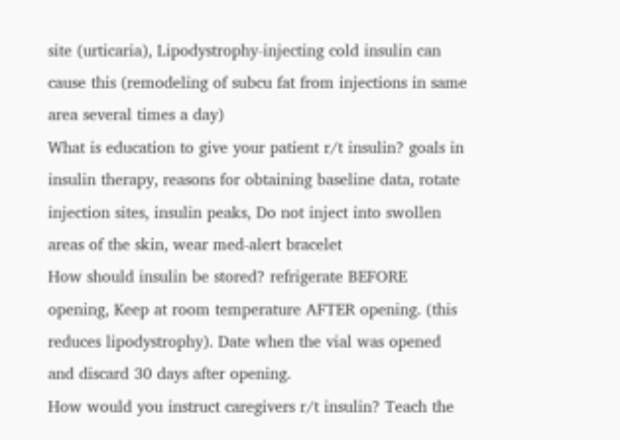site (urticaria), Lipodystrophy-injecting cold insulin can cause this (remodeling of subcu fat from injections in same area several times a day)
What is education to give your patient r/t insulin? goals in insulin therapy, reasons for obtaining baseline data, rotate injection sites, insulin peaks, Do not inject into swollen areas of the skin, wear med-alert bracelet
How should insulin be stored? refrigerate BEFORE opening, Keep at room temperature AFTER opening. (this reduces lipodystrophy). Date when the vial was opened and discard 30 days after opening.
How would you instruct caregivers r/t insulin? Teach the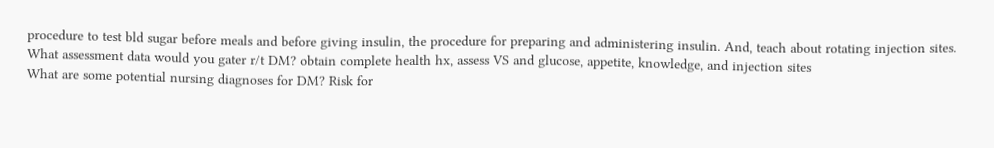procedure to test bld sugar before meals and before giving insulin, the procedure for preparing and administering insulin. And, teach about rotating injection sites.
What assessment data would you gater r/t DM? obtain complete health hx, assess VS and glucose, appetite, knowledge, and injection sites
What are some potential nursing diagnoses for DM? Risk for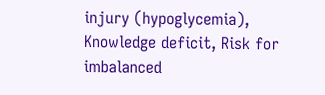injury (hypoglycemia), Knowledge deficit, Risk for imbalanced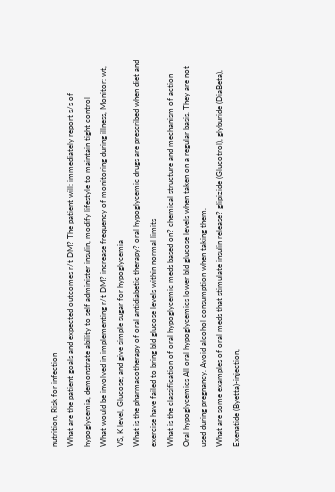nutrition, Risk for infection
What are the patient goals and expected outcomes r/t DM? The patient will: immediately report s/s of hypoglycemia, demonstrate ability to self administer insulin, modify lifestyle to maintain tight control
What would be involved in implementing r/t DM? increase frequency of monitoring during illness, Monitor: wt, VS, K level, Glucose; and give simple sugar for hypoglycemia
What is the pharmacotherapy of oral antidiabetic therapy? oral hypoglycemic drugs are prescribed when diet and exercise have failed to bring bld glucose levels within normal limits
What is the classification of oral hypoglycemic meds based on? chemical structure and mechanism of action
Oral hypoglycemics All oral hypoglycemics lower bld glucose levels when taken on a regular basis. They are not used during pregnancy. Avoid alcohol consumption when taking them.
What are some examples of oral meds that stimulate insulin release? glipizide (Glucotrol), glyburide (DiaBeta), Exenatide (Byetta)-injection,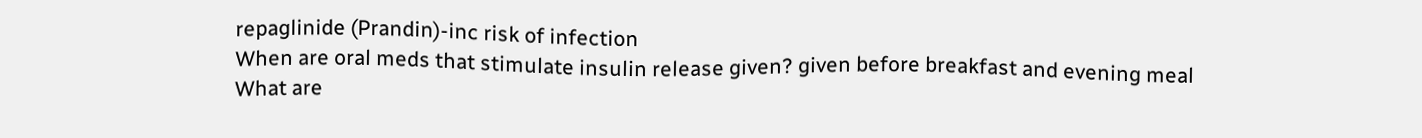repaglinide (Prandin)-inc risk of infection
When are oral meds that stimulate insulin release given? given before breakfast and evening meal
What are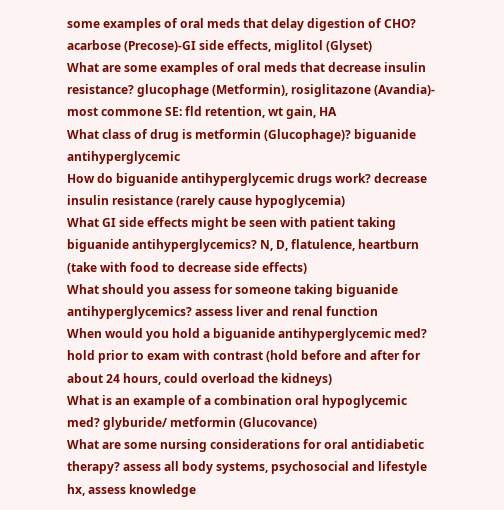some examples of oral meds that delay digestion of CHO? acarbose (Precose)-GI side effects, miglitol (Glyset)
What are some examples of oral meds that decrease insulin resistance? glucophage (Metformin), rosiglitazone (Avandia)- most commone SE: fld retention, wt gain, HA
What class of drug is metformin (Glucophage)? biguanide antihyperglycemic
How do biguanide antihyperglycemic drugs work? decrease insulin resistance (rarely cause hypoglycemia)
What GI side effects might be seen with patient taking biguanide antihyperglycemics? N, D, flatulence, heartburn (take with food to decrease side effects)
What should you assess for someone taking biguanide antihyperglycemics? assess liver and renal function
When would you hold a biguanide antihyperglycemic med? hold prior to exam with contrast (hold before and after for about 24 hours, could overload the kidneys)
What is an example of a combination oral hypoglycemic med? glyburide/ metformin (Glucovance)
What are some nursing considerations for oral antidiabetic therapy? assess all body systems, psychosocial and lifestyle hx, assess knowledge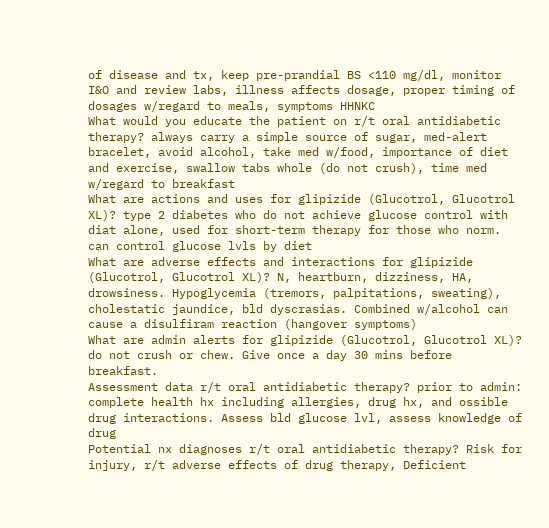of disease and tx, keep pre-prandial BS <110 mg/dl, monitor I&O and review labs, illness affects dosage, proper timing of dosages w/regard to meals, symptoms HHNKC
What would you educate the patient on r/t oral antidiabetic therapy? always carry a simple source of sugar, med-alert bracelet, avoid alcohol, take med w/food, importance of diet and exercise, swallow tabs whole (do not crush), time med w/regard to breakfast
What are actions and uses for glipizide (Glucotrol, Glucotrol XL)? type 2 diabetes who do not achieve glucose control with diat alone, used for short-term therapy for those who norm. can control glucose lvls by diet
What are adverse effects and interactions for glipizide (Glucotrol, Glucotrol XL)? N, heartburn, dizziness, HA, drowsiness. Hypoglycemia (tremors, palpitations, sweating), cholestatic jaundice, bld dyscrasias. Combined w/alcohol can cause a disulfiram reaction (hangover symptoms)
What are admin alerts for glipizide (Glucotrol, Glucotrol XL)? do not crush or chew. Give once a day 30 mins before breakfast.
Assessment data r/t oral antidiabetic therapy? prior to admin: complete health hx including allergies, drug hx, and ossible drug interactions. Assess bld glucose lvl, assess knowledge of drug
Potential nx diagnoses r/t oral antidiabetic therapy? Risk for injury, r/t adverse effects of drug therapy, Deficient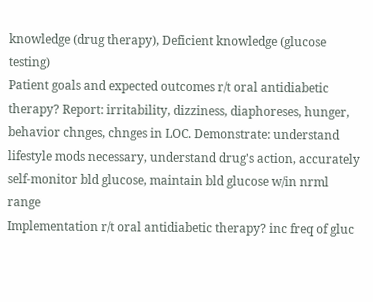knowledge (drug therapy), Deficient knowledge (glucose testing)
Patient goals and expected outcomes r/t oral antidiabetic therapy? Report: irritability, dizziness, diaphoreses, hunger, behavior chnges, chnges in LOC. Demonstrate: understand lifestyle mods necessary, understand drug's action, accurately self-monitor bld glucose, maintain bld glucose w/in nrml range
Implementation r/t oral antidiabetic therapy? inc freq of gluc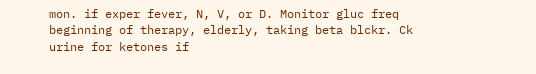mon. if exper fever, N, V, or D. Monitor gluc freq beginning of therapy, elderly, taking beta blckr. Ck urine for ketones if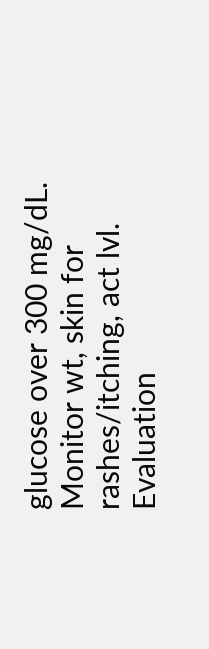glucose over 300 mg/dL. Monitor wt, skin for rashes/itching, act lvl.
Evaluation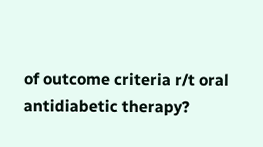of outcome criteria r/t oral antidiabetic therapy?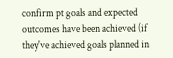confirm pt goals and expected outcomes have been achieved (if they've achieved goals planned in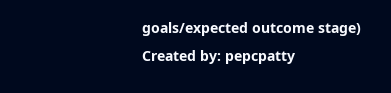goals/expected outcome stage)
Created by: pepcpatty